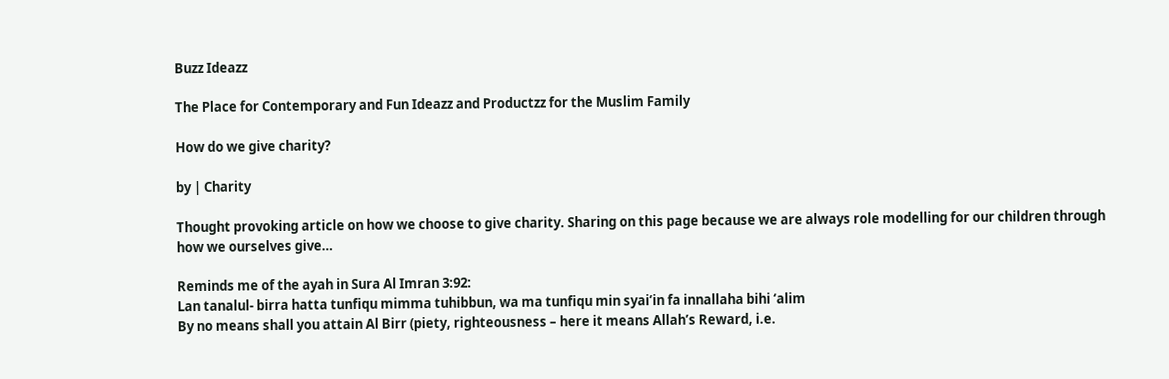Buzz Ideazz

The Place for Contemporary and Fun Ideazz and Productzz for the Muslim Family

How do we give charity?

by | Charity

Thought provoking article on how we choose to give charity. Sharing on this page because we are always role modelling for our children through how we ourselves give…

Reminds me of the ayah in Sura Al Imran 3:92:
Lan tanalul- birra hatta tunfiqu mimma tuhibbun, wa ma tunfiqu min syai’in fa innallaha bihi ‘alim
By no means shall you attain Al Birr (piety, righteousness – here it means Allah’s Reward, i.e.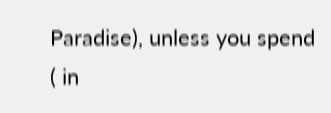Paradise), unless you spend ( in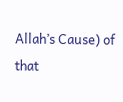Allah’s Cause) of that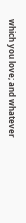which you love; and whatever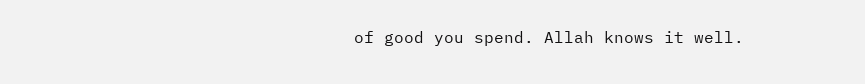of good you spend. Allah knows it well.